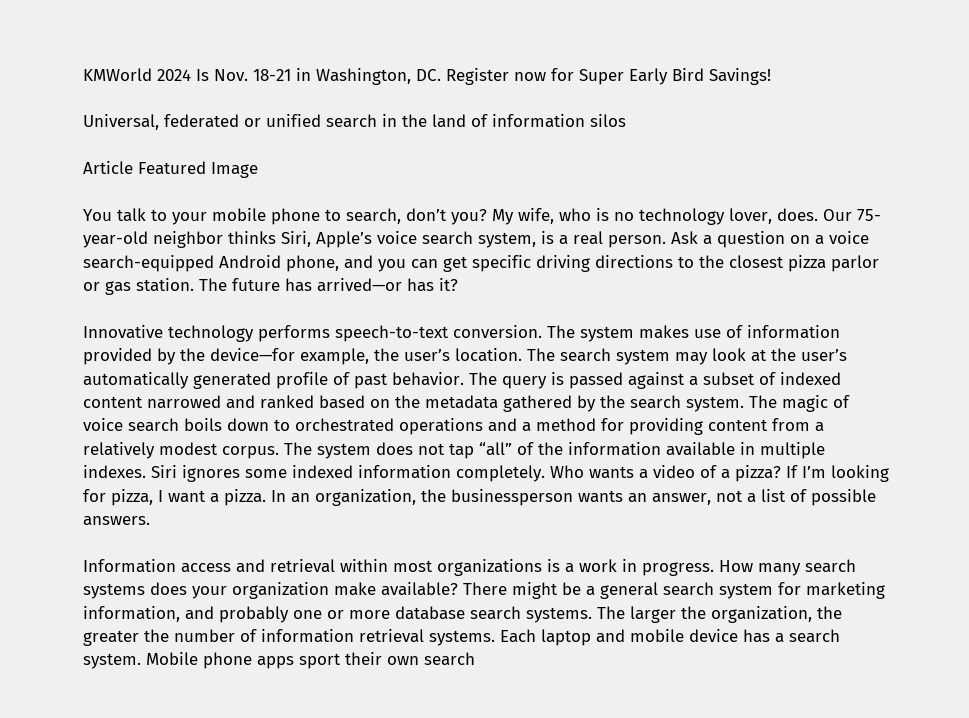KMWorld 2024 Is Nov. 18-21 in Washington, DC. Register now for Super Early Bird Savings!

Universal, federated or unified search in the land of information silos

Article Featured Image

You talk to your mobile phone to search, don’t you? My wife, who is no technology lover, does. Our 75-year-old neighbor thinks Siri, Apple’s voice search system, is a real person. Ask a question on a voice search-equipped Android phone, and you can get specific driving directions to the closest pizza parlor or gas station. The future has arrived—or has it?

Innovative technology performs speech-to-text conversion. The system makes use of information provided by the device—for example, the user’s location. The search system may look at the user’s automatically generated profile of past behavior. The query is passed against a subset of indexed content narrowed and ranked based on the metadata gathered by the search system. The magic of voice search boils down to orchestrated operations and a method for providing content from a relatively modest corpus. The system does not tap “all” of the information available in multiple indexes. Siri ignores some indexed information completely. Who wants a video of a pizza? If I’m looking for pizza, I want a pizza. In an organization, the businessperson wants an answer, not a list of possible answers.

Information access and retrieval within most organizations is a work in progress. How many search systems does your organization make available? There might be a general search system for marketing information, and probably one or more database search systems. The larger the organization, the greater the number of information retrieval systems. Each laptop and mobile device has a search system. Mobile phone apps sport their own search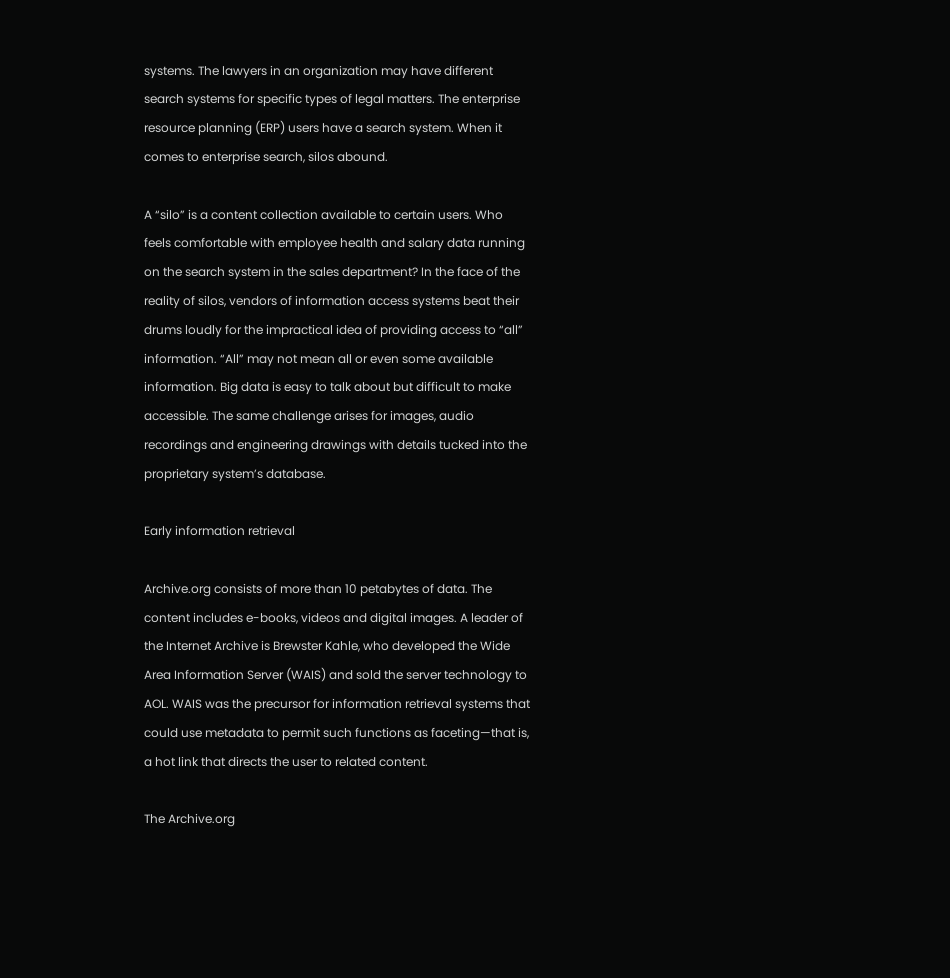systems. The lawyers in an organization may have different search systems for specific types of legal matters. The enterprise resource planning (ERP) users have a search system. When it comes to enterprise search, silos abound.

A “silo” is a content collection available to certain users. Who feels comfortable with employee health and salary data running on the search system in the sales department? In the face of the reality of silos, vendors of information access systems beat their drums loudly for the impractical idea of providing access to “all” information. “All” may not mean all or even some available information. Big data is easy to talk about but difficult to make accessible. The same challenge arises for images, audio recordings and engineering drawings with details tucked into the proprietary system’s database.

Early information retrieval

Archive.org consists of more than 10 petabytes of data. The content includes e-books, videos and digital images. A leader of the Internet Archive is Brewster Kahle, who developed the Wide Area Information Server (WAIS) and sold the server technology to AOL. WAIS was the precursor for information retrieval systems that could use metadata to permit such functions as faceting—that is, a hot link that directs the user to related content.

The Archive.org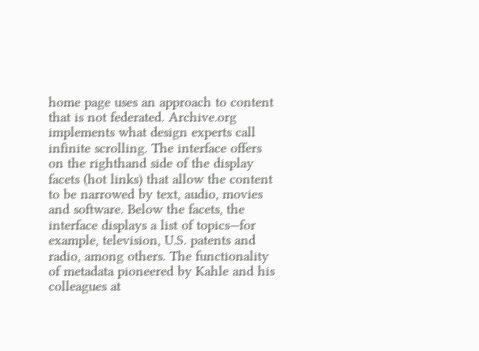home page uses an approach to content that is not federated. Archive.org implements what design experts call infinite scrolling. The interface offers on the righthand side of the display facets (hot links) that allow the content to be narrowed by text, audio, movies and software. Below the facets, the interface displays a list of topics—for example, television, U.S. patents and radio, among others. The functionality of metadata pioneered by Kahle and his colleagues at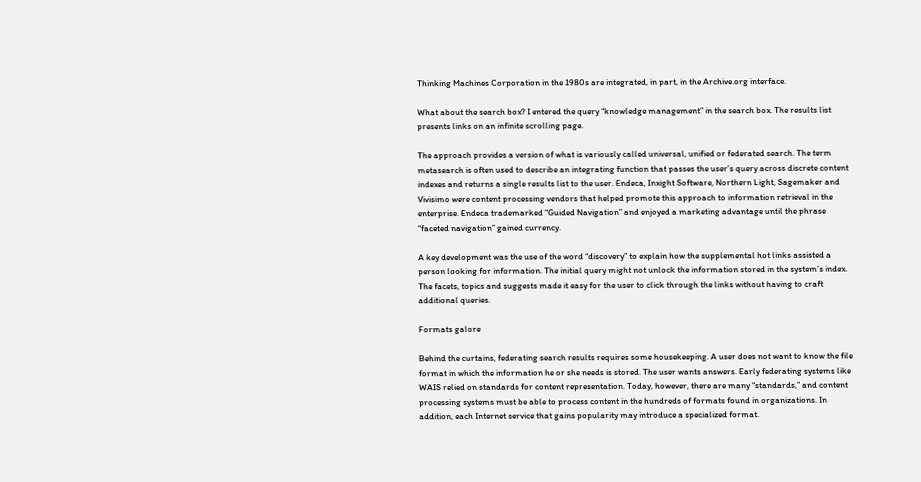Thinking Machines Corporation in the 1980s are integrated, in part, in the Archive.org interface.

What about the search box? I entered the query “knowledge management” in the search box. The results list presents links on an infinite scrolling page.

The approach provides a version of what is variously called universal, unified or federated search. The term metasearch is often used to describe an integrating function that passes the user’s query across discrete content indexes and returns a single results list to the user. Endeca, Inxight Software, Northern Light, Sagemaker and Vivisimo were content processing vendors that helped promote this approach to information retrieval in the enterprise. Endeca trademarked “Guided Navigation” and enjoyed a marketing advantage until the phrase “faceted navigation” gained currency.

A key development was the use of the word “discovery” to explain how the supplemental hot links assisted a person looking for information. The initial query might not unlock the information stored in the system’s index. The facets, topics and suggests made it easy for the user to click through the links without having to craft additional queries.

Formats galore

Behind the curtains, federating search results requires some housekeeping. A user does not want to know the file format in which the information he or she needs is stored. The user wants answers. Early federating systems like WAIS relied on standards for content representation. Today, however, there are many “standards,” and content processing systems must be able to process content in the hundreds of formats found in organizations. In addition, each Internet service that gains popularity may introduce a specialized format.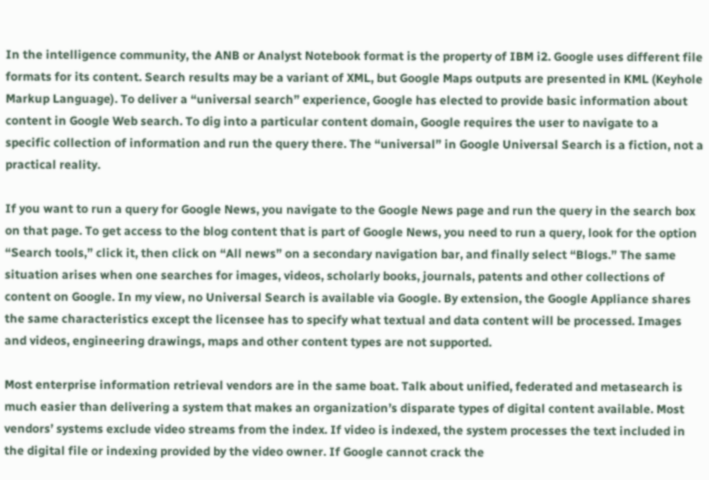In the intelligence community, the ANB or Analyst Notebook format is the property of IBM i2. Google uses different file formats for its content. Search results may be a variant of XML, but Google Maps outputs are presented in KML (Keyhole Markup Language). To deliver a “universal search” experience, Google has elected to provide basic information about content in Google Web search. To dig into a particular content domain, Google requires the user to navigate to a specific collection of information and run the query there. The “universal” in Google Universal Search is a fiction, not a practical reality.

If you want to run a query for Google News, you navigate to the Google News page and run the query in the search box on that page. To get access to the blog content that is part of Google News, you need to run a query, look for the option “Search tools,” click it, then click on “All news” on a secondary navigation bar, and finally select “Blogs.” The same situation arises when one searches for images, videos, scholarly books, journals, patents and other collections of content on Google. In my view, no Universal Search is available via Google. By extension, the Google Appliance shares the same characteristics except the licensee has to specify what textual and data content will be processed. Images and videos, engineering drawings, maps and other content types are not supported.

Most enterprise information retrieval vendors are in the same boat. Talk about unified, federated and metasearch is much easier than delivering a system that makes an organization’s disparate types of digital content available. Most vendors’ systems exclude video streams from the index. If video is indexed, the system processes the text included in the digital file or indexing provided by the video owner. If Google cannot crack the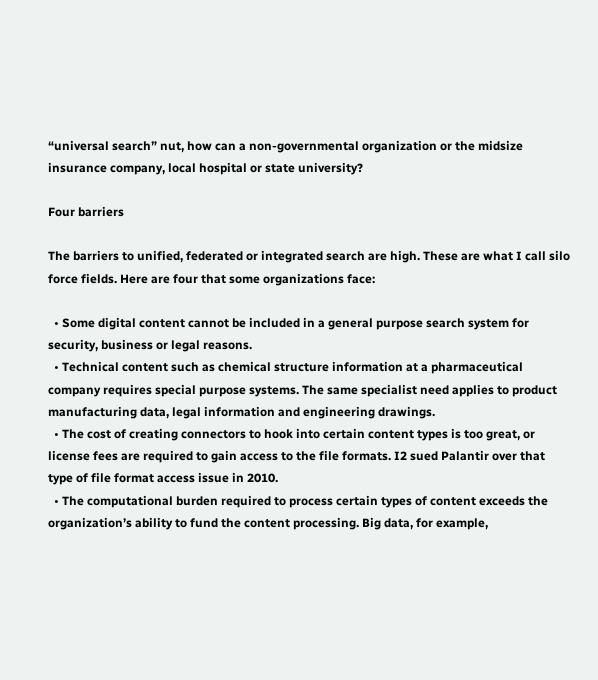“universal search” nut, how can a non-governmental organization or the midsize insurance company, local hospital or state university?

Four barriers

The barriers to unified, federated or integrated search are high. These are what I call silo force fields. Here are four that some organizations face:

  • Some digital content cannot be included in a general purpose search system for security, business or legal reasons.
  • Technical content such as chemical structure information at a pharmaceutical company requires special purpose systems. The same specialist need applies to product manufacturing data, legal information and engineering drawings.
  • The cost of creating connectors to hook into certain content types is too great, or license fees are required to gain access to the file formats. I2 sued Palantir over that type of file format access issue in 2010.
  • The computational burden required to process certain types of content exceeds the organization’s ability to fund the content processing. Big data, for example,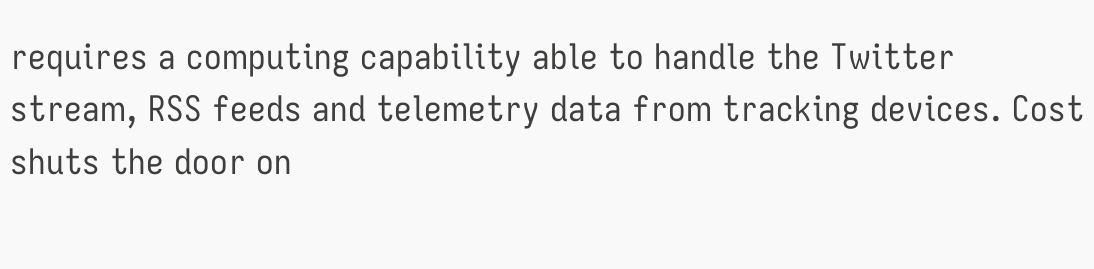requires a computing capability able to handle the Twitter stream, RSS feeds and telemetry data from tracking devices. Cost shuts the door on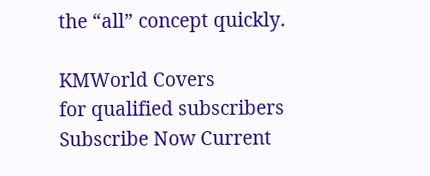the “all” concept quickly.

KMWorld Covers
for qualified subscribers
Subscribe Now Current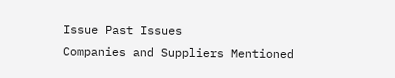Issue Past Issues
Companies and Suppliers Mentioned